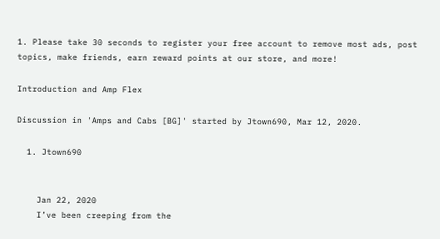1. Please take 30 seconds to register your free account to remove most ads, post topics, make friends, earn reward points at our store, and more!

Introduction and Amp Flex

Discussion in 'Amps and Cabs [BG]' started by Jtown690, Mar 12, 2020.

  1. Jtown690


    Jan 22, 2020
    I’ve been creeping from the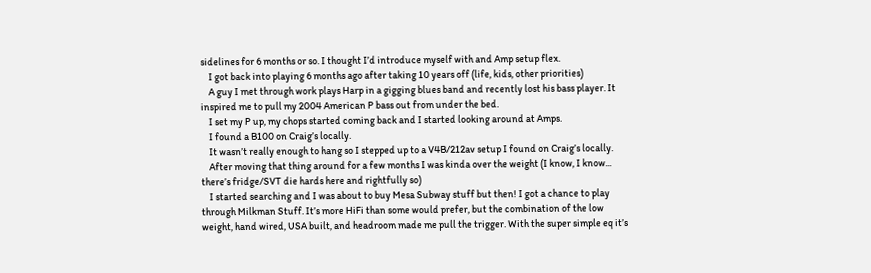sidelines for 6 months or so. I thought I’d introduce myself with and Amp setup flex.
    I got back into playing 6 months ago after taking 10 years off (life, kids, other priorities)
    A guy I met through work plays Harp in a gigging blues band and recently lost his bass player. It inspired me to pull my 2004 American P bass out from under the bed.
    I set my P up, my chops started coming back and I started looking around at Amps.
    I found a B100 on Craig’s locally.
    It wasn’t really enough to hang so I stepped up to a V4B/212av setup I found on Craig’s locally.
    After moving that thing around for a few months I was kinda over the weight (I know, I know... there’s fridge/SVT die hards here and rightfully so)
    I started searching and I was about to buy Mesa Subway stuff but then! I got a chance to play through Milkman Stuff. It’s more HiFi than some would prefer, but the combination of the low weight, hand wired, USA built, and headroom made me pull the trigger. With the super simple eq it’s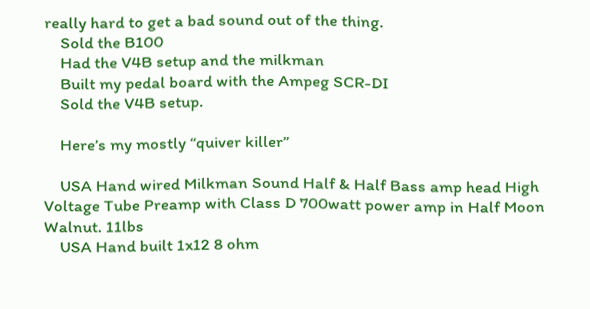really hard to get a bad sound out of the thing.
    Sold the B100
    Had the V4B setup and the milkman
    Built my pedal board with the Ampeg SCR-DI
    Sold the V4B setup.

    Here’s my mostly “quiver killer”

    USA Hand wired Milkman Sound Half & Half Bass amp head High Voltage Tube Preamp with Class D 700watt power amp in Half Moon Walnut. 11lbs
    USA Hand built 1x12 8 ohm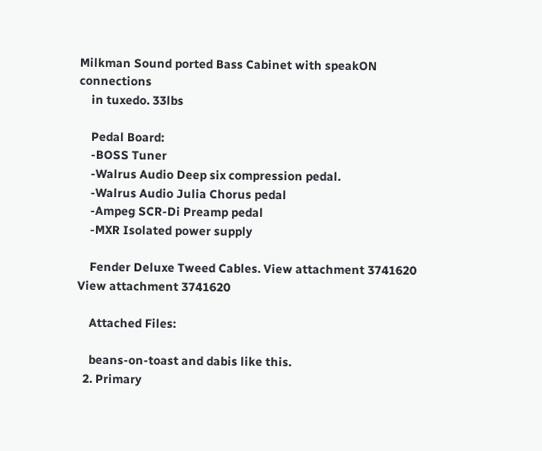Milkman Sound ported Bass Cabinet with speakON connections
    in tuxedo. 33lbs

    Pedal Board:
    -BOSS Tuner
    -Walrus Audio Deep six compression pedal.
    -Walrus Audio Julia Chorus pedal
    -Ampeg SCR-Di Preamp pedal
    -MXR Isolated power supply

    Fender Deluxe Tweed Cables. View attachment 3741620 View attachment 3741620

    Attached Files:

    beans-on-toast and dabis like this.
  2. Primary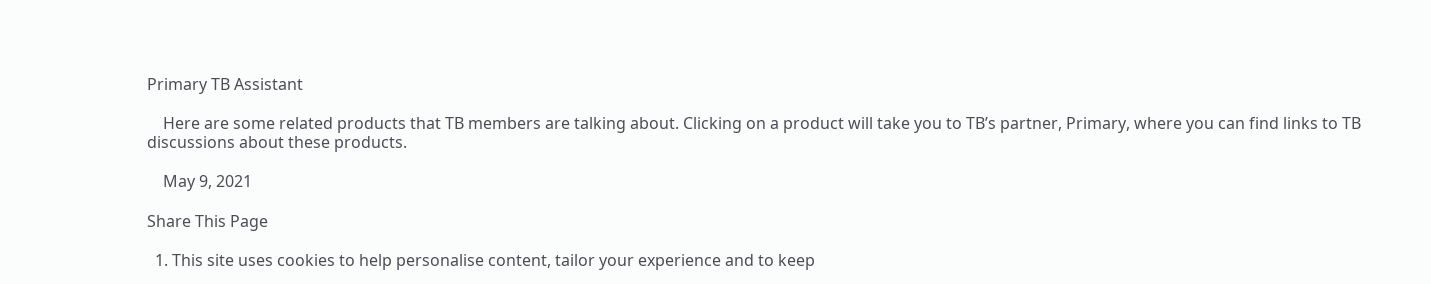Primary TB Assistant

    Here are some related products that TB members are talking about. Clicking on a product will take you to TB’s partner, Primary, where you can find links to TB discussions about these products.

    May 9, 2021

Share This Page

  1. This site uses cookies to help personalise content, tailor your experience and to keep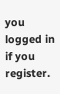you logged in if you register.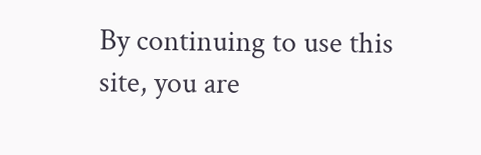By continuing to use this site, you are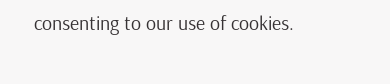consenting to our use of cookies.